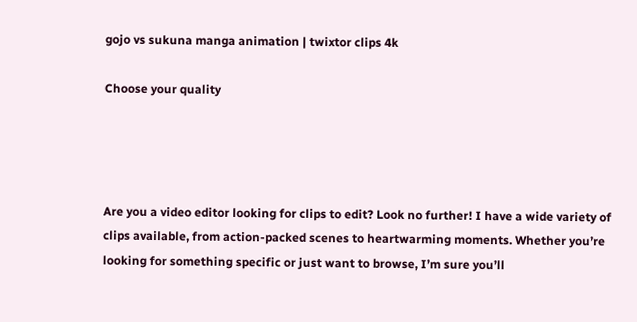gojo vs sukuna manga animation | twixtor clips 4k

Choose your quality




Are you a video editor looking for clips to edit? Look no further! I have a wide variety of clips available, from action-packed scenes to heartwarming moments. Whether you’re looking for something specific or just want to browse, I’m sure you’ll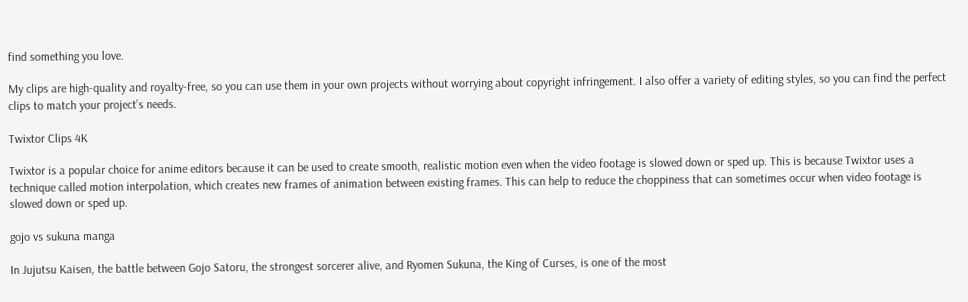find something you love.

My clips are high-quality and royalty-free, so you can use them in your own projects without worrying about copyright infringement. I also offer a variety of editing styles, so you can find the perfect clips to match your project’s needs.

Twixtor Clips 4K

Twixtor is a popular choice for anime editors because it can be used to create smooth, realistic motion even when the video footage is slowed down or sped up. This is because Twixtor uses a technique called motion interpolation, which creates new frames of animation between existing frames. This can help to reduce the choppiness that can sometimes occur when video footage is slowed down or sped up.

gojo vs sukuna manga

In Jujutsu Kaisen, the battle between Gojo Satoru, the strongest sorcerer alive, and Ryomen Sukuna, the King of Curses, is one of the most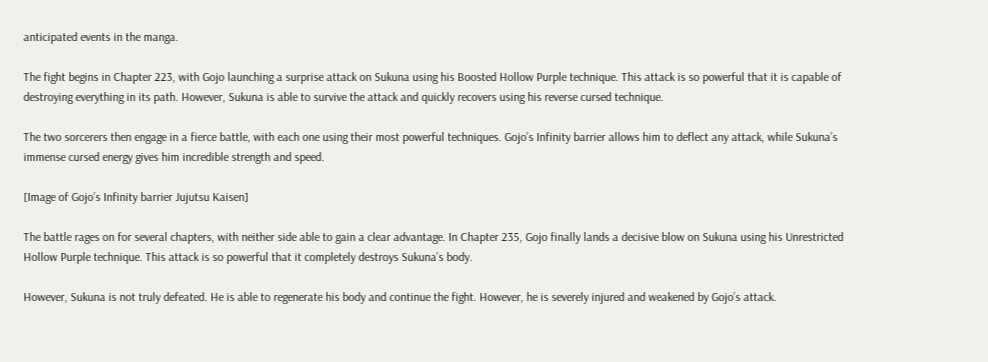anticipated events in the manga.

The fight begins in Chapter 223, with Gojo launching a surprise attack on Sukuna using his Boosted Hollow Purple technique. This attack is so powerful that it is capable of destroying everything in its path. However, Sukuna is able to survive the attack and quickly recovers using his reverse cursed technique.

The two sorcerers then engage in a fierce battle, with each one using their most powerful techniques. Gojo’s Infinity barrier allows him to deflect any attack, while Sukuna’s immense cursed energy gives him incredible strength and speed.

[Image of Gojo’s Infinity barrier Jujutsu Kaisen]

The battle rages on for several chapters, with neither side able to gain a clear advantage. In Chapter 235, Gojo finally lands a decisive blow on Sukuna using his Unrestricted Hollow Purple technique. This attack is so powerful that it completely destroys Sukuna’s body.

However, Sukuna is not truly defeated. He is able to regenerate his body and continue the fight. However, he is severely injured and weakened by Gojo’s attack.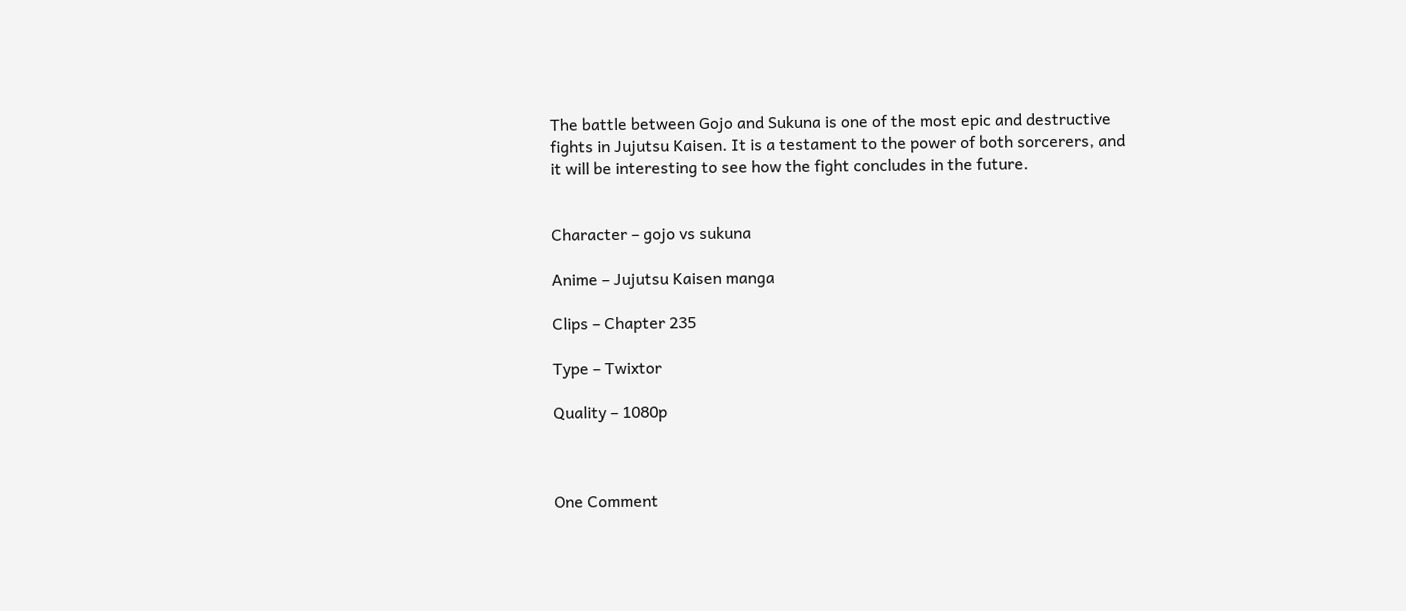The battle between Gojo and Sukuna is one of the most epic and destructive fights in Jujutsu Kaisen. It is a testament to the power of both sorcerers, and it will be interesting to see how the fight concludes in the future.


Character – gojo vs sukuna

Anime – Jujutsu Kaisen manga

Clips – Chapter 235

Type – Twixtor

Quality – 1080p



One Comment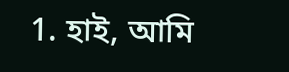1. হাই, আমি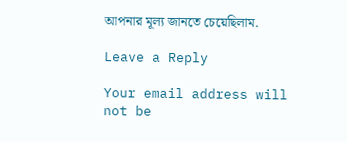আপনার মূল্য জানতে চেয়েছিলাম.

Leave a Reply

Your email address will not be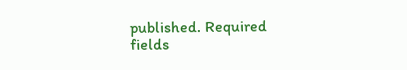published. Required fields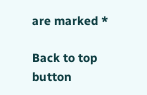are marked *

Back to top button